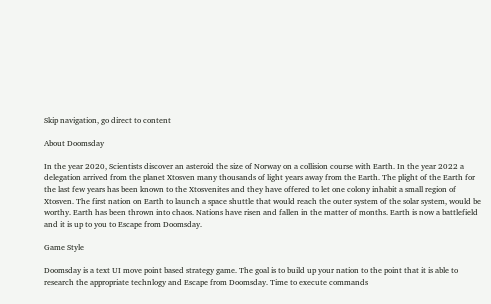Skip navigation, go direct to content

About Doomsday

In the year 2020, Scientists discover an asteroid the size of Norway on a collision course with Earth. In the year 2022 a delegation arrived from the planet Xtosven many thousands of light years away from the Earth. The plight of the Earth for the last few years has been known to the Xtosvenites and they have offered to let one colony inhabit a small region of Xtosven. The first nation on Earth to launch a space shuttle that would reach the outer system of the solar system, would be worthy. Earth has been thrown into chaos. Nations have risen and fallen in the matter of months. Earth is now a battlefield and it is up to you to Escape from Doomsday.

Game Style

Doomsday is a text UI move point based strategy game. The goal is to build up your nation to the point that it is able to research the appropriate technlogy and Escape from Doomsday. Time to execute commands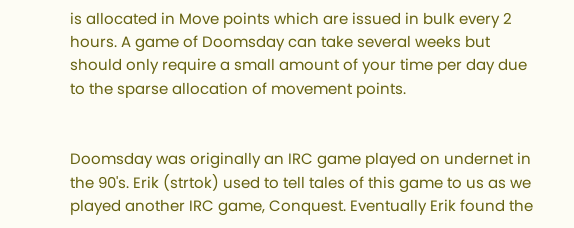is allocated in Move points which are issued in bulk every 2 hours. A game of Doomsday can take several weeks but should only require a small amount of your time per day due to the sparse allocation of movement points.


Doomsday was originally an IRC game played on undernet in the 90's. Erik (strtok) used to tell tales of this game to us as we played another IRC game, Conquest. Eventually Erik found the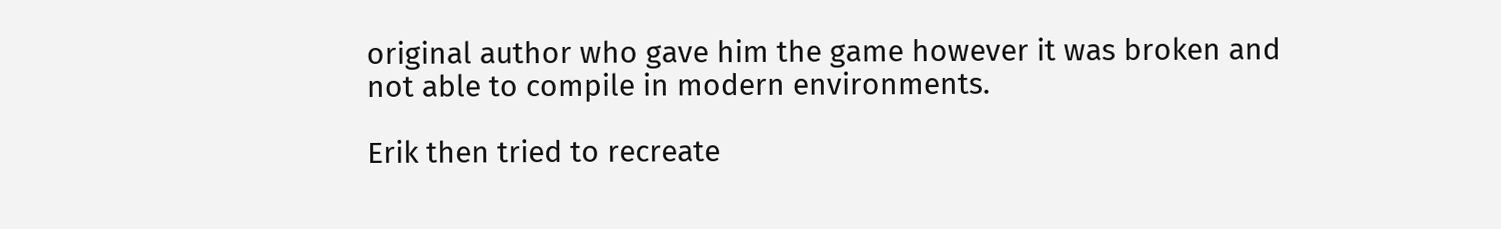original author who gave him the game however it was broken and not able to compile in modern environments.

Erik then tried to recreate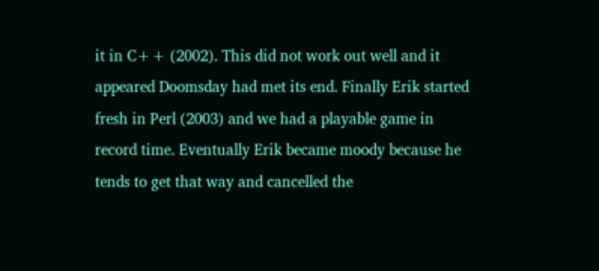it in C++ (2002). This did not work out well and it appeared Doomsday had met its end. Finally Erik started fresh in Perl (2003) and we had a playable game in record time. Eventually Erik became moody because he tends to get that way and cancelled the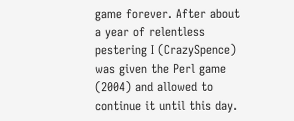game forever. After about a year of relentless pestering I (CrazySpence) was given the Perl game (2004) and allowed to continue it until this day.